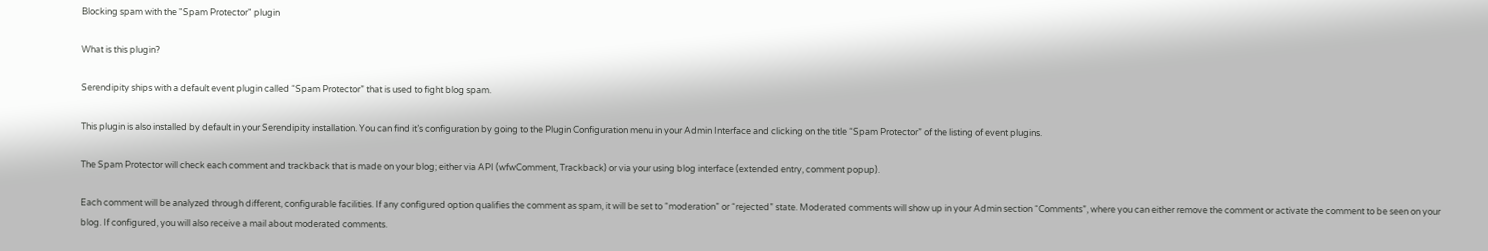Blocking spam with the "Spam Protector" plugin

What is this plugin?

Serendipity ships with a default event plugin called “Spam Protector” that is used to fight blog spam.

This plugin is also installed by default in your Serendipity installation. You can find it’s configuration by going to the Plugin Configuration menu in your Admin Interface and clicking on the title “Spam Protector” of the listing of event plugins.

The Spam Protector will check each comment and trackback that is made on your blog; either via API (wfwComment, Trackback) or via your using blog interface (extended entry, comment popup).

Each comment will be analyzed through different, configurable facilities. If any configured option qualifies the comment as spam, it will be set to “moderation” or “rejected” state. Moderated comments will show up in your Admin section “Comments”, where you can either remove the comment or activate the comment to be seen on your blog. If configured, you will also receive a mail about moderated comments.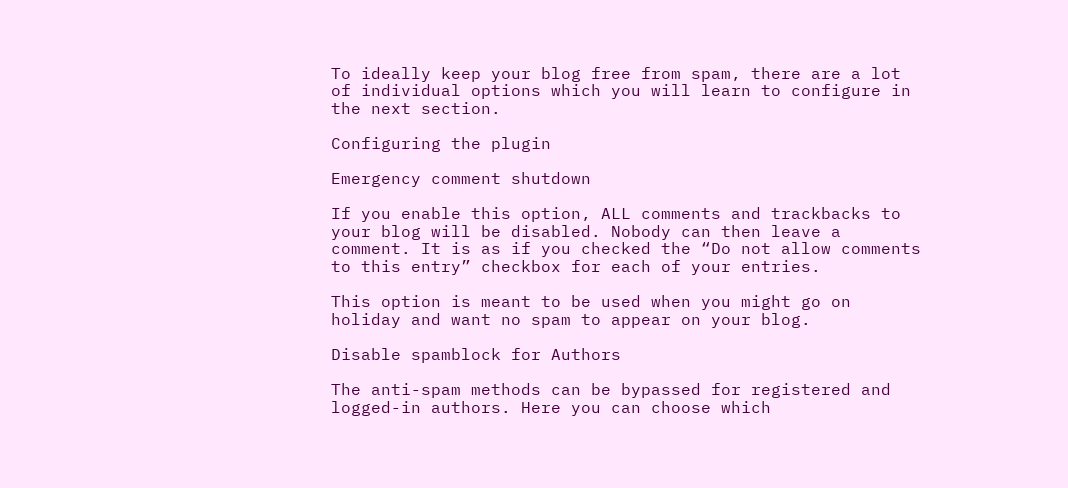To ideally keep your blog free from spam, there are a lot of individual options which you will learn to configure in the next section.

Configuring the plugin

Emergency comment shutdown

If you enable this option, ALL comments and trackbacks to your blog will be disabled. Nobody can then leave a comment. It is as if you checked the “Do not allow comments to this entry” checkbox for each of your entries.

This option is meant to be used when you might go on holiday and want no spam to appear on your blog.

Disable spamblock for Authors

The anti-spam methods can be bypassed for registered and logged-in authors. Here you can choose which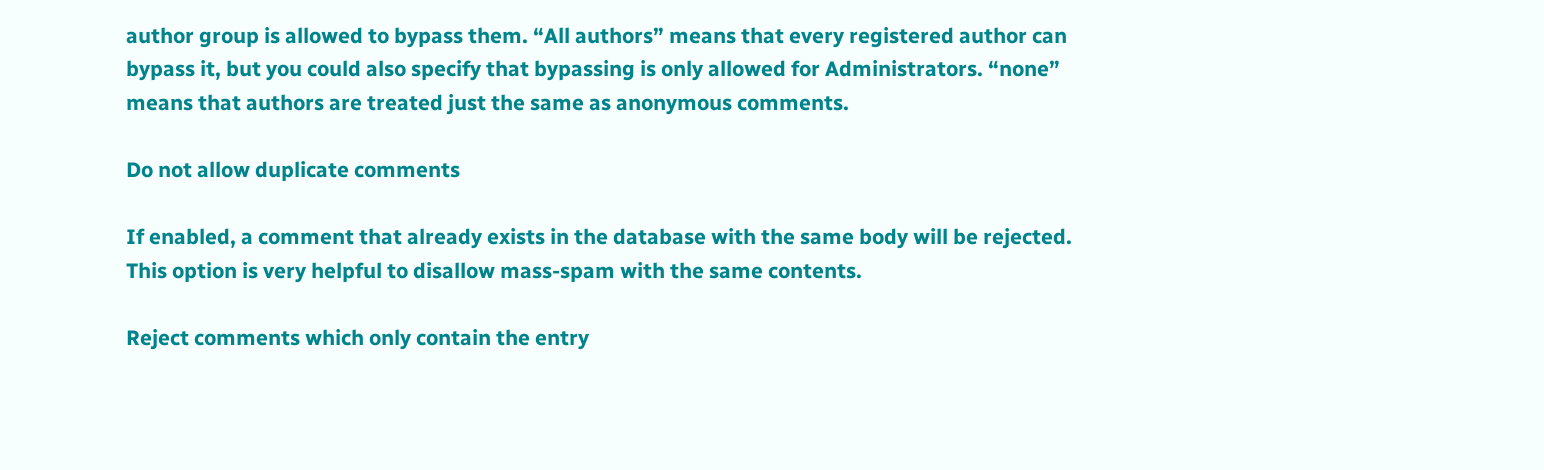author group is allowed to bypass them. “All authors” means that every registered author can bypass it, but you could also specify that bypassing is only allowed for Administrators. “none” means that authors are treated just the same as anonymous comments.

Do not allow duplicate comments

If enabled, a comment that already exists in the database with the same body will be rejected. This option is very helpful to disallow mass-spam with the same contents.

Reject comments which only contain the entry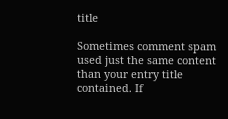title

Sometimes comment spam used just the same content than your entry title contained. If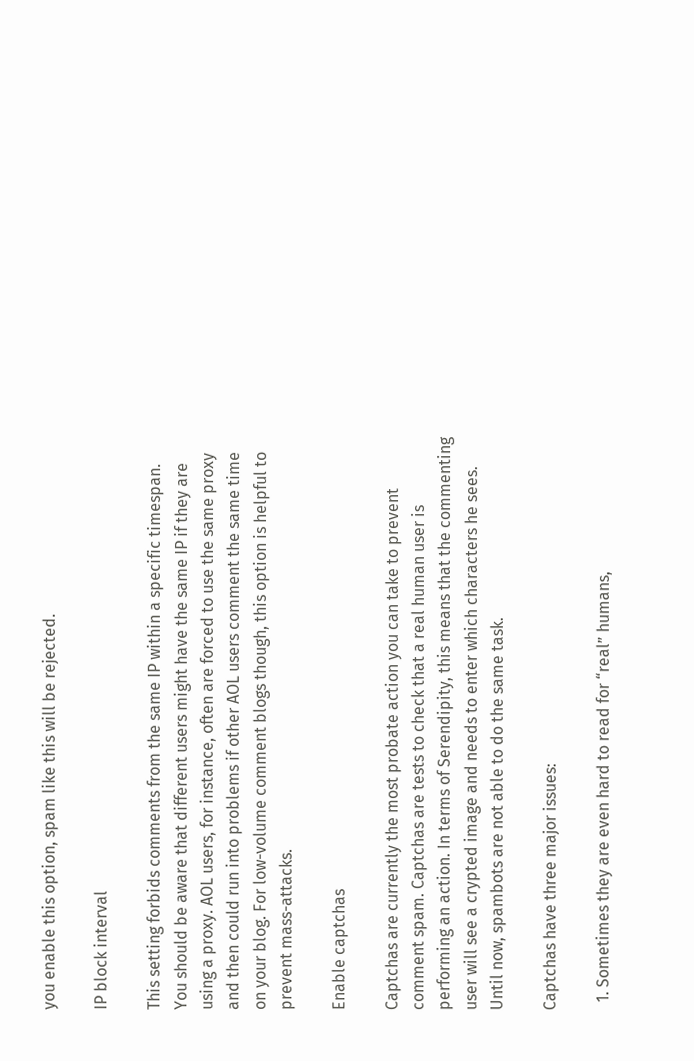you enable this option, spam like this will be rejected.

IP block interval

This setting forbids comments from the same IP within a specific timespan. You should be aware that different users might have the same IP if they are using a proxy. AOL users, for instance, often are forced to use the same proxy and then could run into problems if other AOL users comment the same time on your blog. For low-volume comment blogs though, this option is helpful to prevent mass-attacks.

Enable captchas

Captchas are currently the most probate action you can take to prevent comment spam. Captchas are tests to check that a real human user is performing an action. In terms of Serendipity, this means that the commenting user will see a crypted image and needs to enter which characters he sees. Until now, spambots are not able to do the same task.

Captchas have three major issues:

  1. Sometimes they are even hard to read for “real” humans,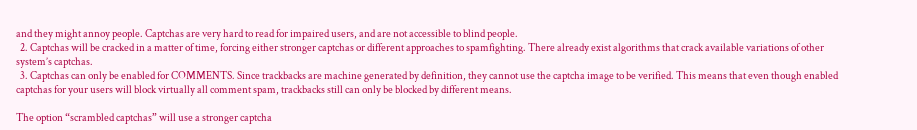and they might annoy people. Captchas are very hard to read for impaired users, and are not accessible to blind people.
  2. Captchas will be cracked in a matter of time, forcing either stronger captchas or different approaches to spamfighting. There already exist algorithms that crack available variations of other system’s captchas.
  3. Captchas can only be enabled for COMMENTS. Since trackbacks are machine generated by definition, they cannot use the captcha image to be verified. This means that even though enabled captchas for your users will block virtually all comment spam, trackbacks still can only be blocked by different means.

The option “scrambled captchas” will use a stronger captcha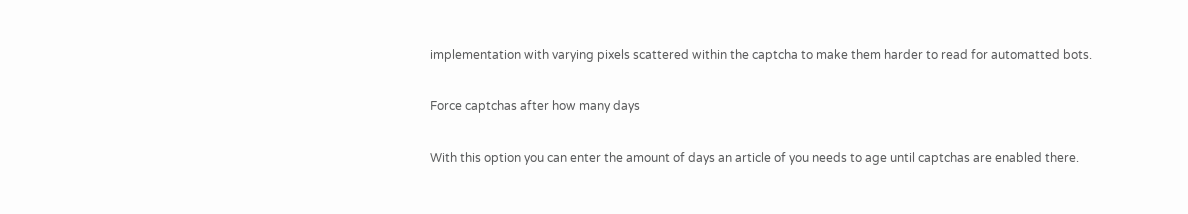implementation with varying pixels scattered within the captcha to make them harder to read for automatted bots.

Force captchas after how many days

With this option you can enter the amount of days an article of you needs to age until captchas are enabled there.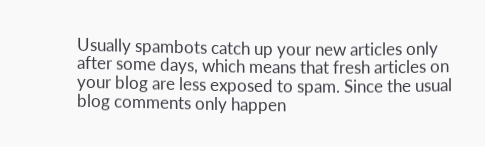Usually spambots catch up your new articles only after some days, which means that fresh articles on your blog are less exposed to spam. Since the usual blog comments only happen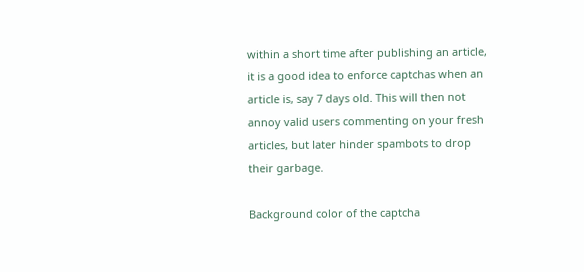within a short time after publishing an article, it is a good idea to enforce captchas when an article is, say 7 days old. This will then not annoy valid users commenting on your fresh articles, but later hinder spambots to drop their garbage.

Background color of the captcha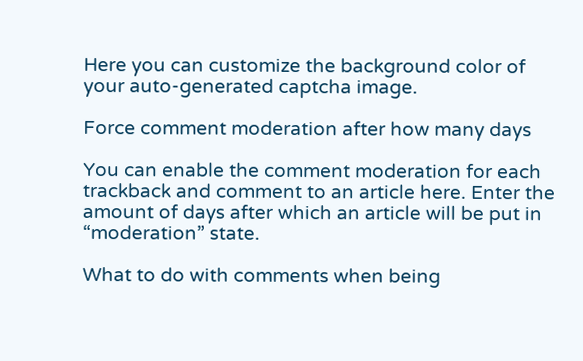Here you can customize the background color of your auto-generated captcha image.

Force comment moderation after how many days

You can enable the comment moderation for each trackback and comment to an article here. Enter the amount of days after which an article will be put in “moderation” state.

What to do with comments when being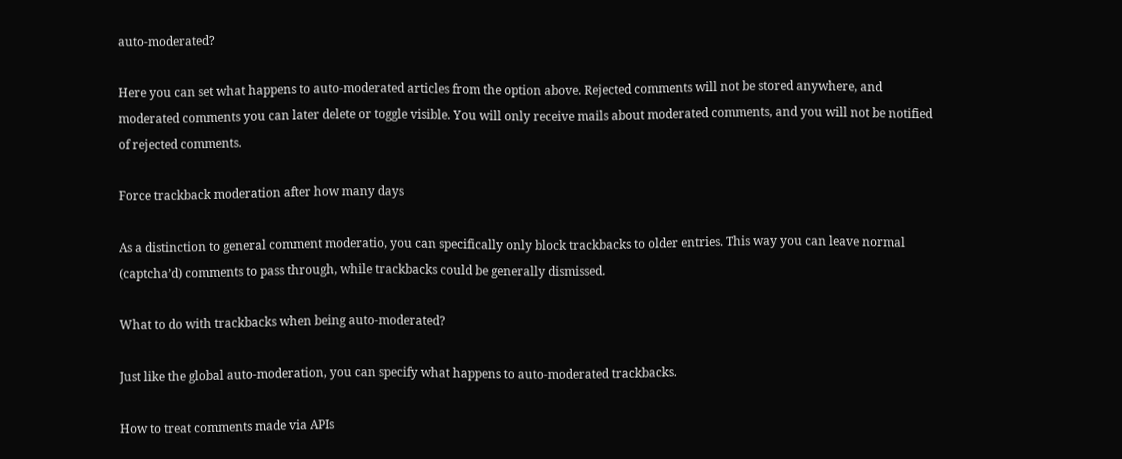auto-moderated?

Here you can set what happens to auto-moderated articles from the option above. Rejected comments will not be stored anywhere, and moderated comments you can later delete or toggle visible. You will only receive mails about moderated comments, and you will not be notified of rejected comments.

Force trackback moderation after how many days

As a distinction to general comment moderatio, you can specifically only block trackbacks to older entries. This way you can leave normal (captcha’d) comments to pass through, while trackbacks could be generally dismissed.

What to do with trackbacks when being auto-moderated?

Just like the global auto-moderation, you can specify what happens to auto-moderated trackbacks.

How to treat comments made via APIs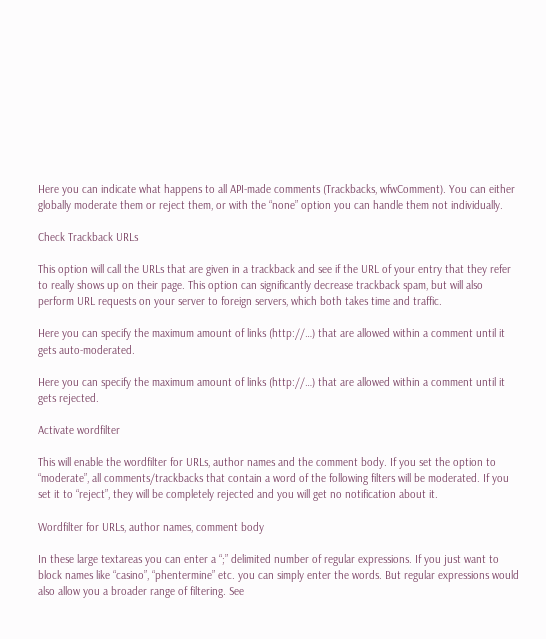Here you can indicate what happens to all API-made comments (Trackbacks, wfwComment). You can either globally moderate them or reject them, or with the “none” option you can handle them not individually.

Check Trackback URLs

This option will call the URLs that are given in a trackback and see if the URL of your entry that they refer to really shows up on their page. This option can significantly decrease trackback spam, but will also perform URL requests on your server to foreign servers, which both takes time and traffic.

Here you can specify the maximum amount of links (http://…) that are allowed within a comment until it gets auto-moderated.

Here you can specify the maximum amount of links (http://…) that are allowed within a comment until it gets rejected.

Activate wordfilter

This will enable the wordfilter for URLs, author names and the comment body. If you set the option to “moderate”, all comments/trackbacks that contain a word of the following filters will be moderated. If you set it to “reject”, they will be completely rejected and you will get no notification about it.

Wordfilter for URLs, author names, comment body

In these large textareas you can enter a “;” delimited number of regular expressions. If you just want to block names like “casino”, “phentermine” etc. you can simply enter the words. But regular expressions would also allow you a broader range of filtering. See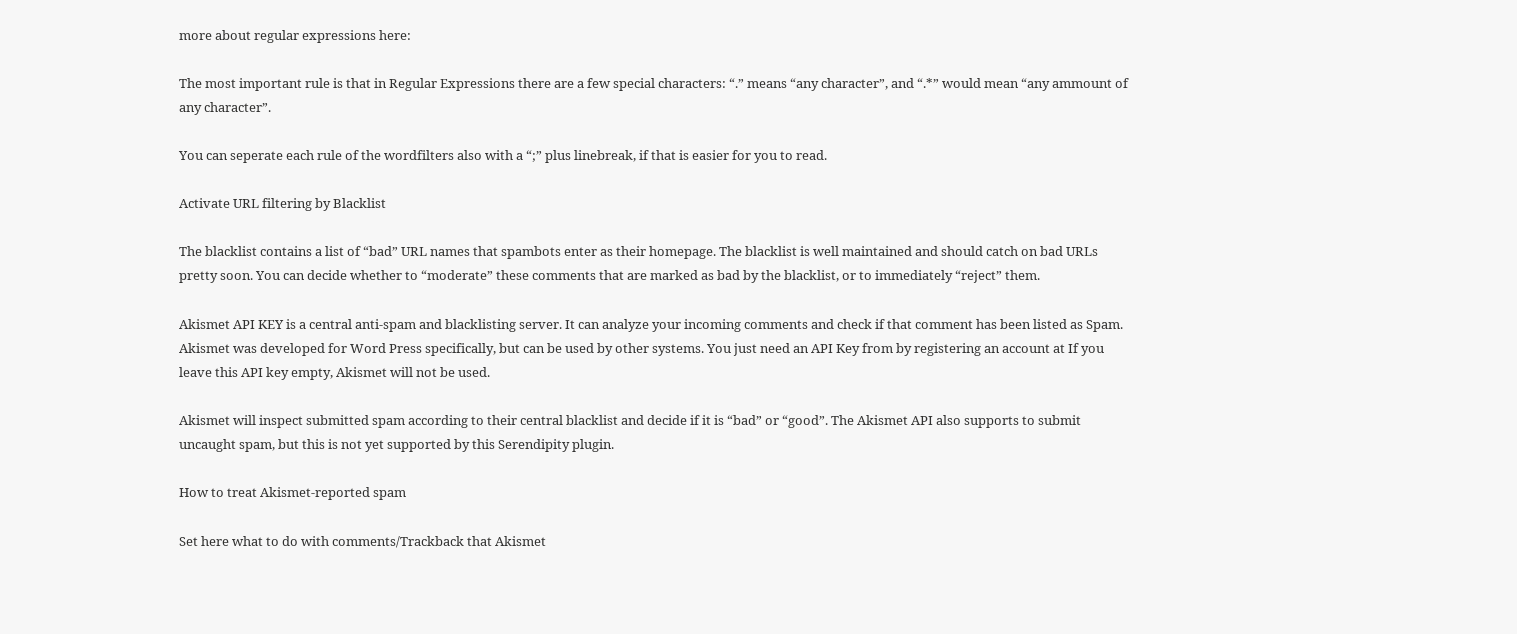more about regular expressions here:

The most important rule is that in Regular Expressions there are a few special characters: “.” means “any character”, and “.*” would mean “any ammount of any character”.

You can seperate each rule of the wordfilters also with a “;” plus linebreak, if that is easier for you to read.

Activate URL filtering by Blacklist

The blacklist contains a list of “bad” URL names that spambots enter as their homepage. The blacklist is well maintained and should catch on bad URLs pretty soon. You can decide whether to “moderate” these comments that are marked as bad by the blacklist, or to immediately “reject” them.

Akismet API KEY is a central anti-spam and blacklisting server. It can analyze your incoming comments and check if that comment has been listed as Spam. Akismet was developed for Word Press specifically, but can be used by other systems. You just need an API Key from by registering an account at If you leave this API key empty, Akismet will not be used.

Akismet will inspect submitted spam according to their central blacklist and decide if it is “bad” or “good”. The Akismet API also supports to submit uncaught spam, but this is not yet supported by this Serendipity plugin.

How to treat Akismet-reported spam

Set here what to do with comments/Trackback that Akismet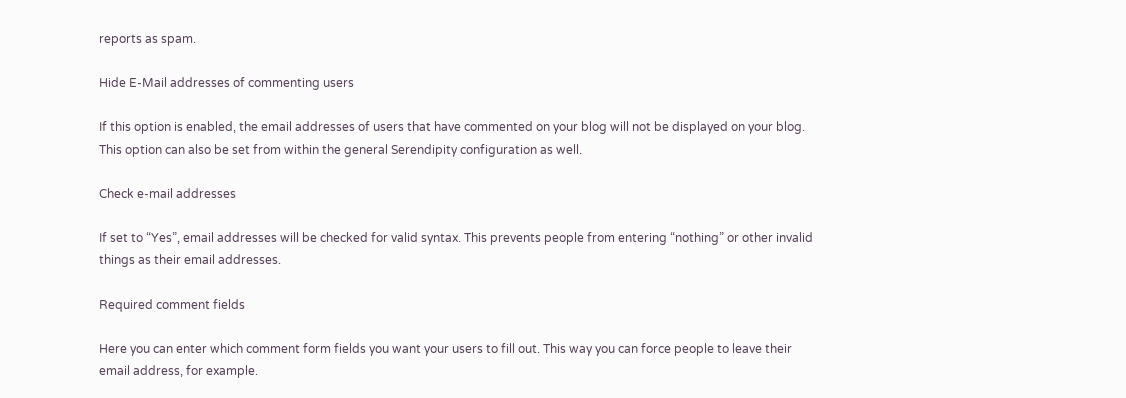reports as spam.

Hide E-Mail addresses of commenting users

If this option is enabled, the email addresses of users that have commented on your blog will not be displayed on your blog. This option can also be set from within the general Serendipity configuration as well.

Check e-mail addresses

If set to “Yes”, email addresses will be checked for valid syntax. This prevents people from entering “nothing” or other invalid things as their email addresses.

Required comment fields

Here you can enter which comment form fields you want your users to fill out. This way you can force people to leave their email address, for example.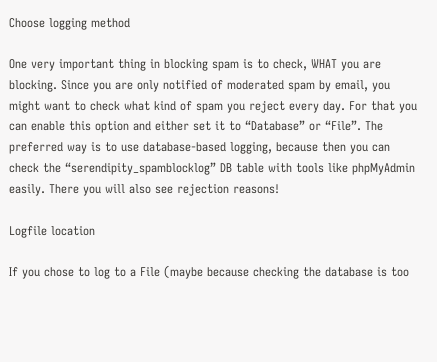Choose logging method

One very important thing in blocking spam is to check, WHAT you are blocking. Since you are only notified of moderated spam by email, you might want to check what kind of spam you reject every day. For that you can enable this option and either set it to “Database” or “File”. The preferred way is to use database-based logging, because then you can check the “serendipity_spamblocklog” DB table with tools like phpMyAdmin easily. There you will also see rejection reasons!

Logfile location

If you chose to log to a File (maybe because checking the database is too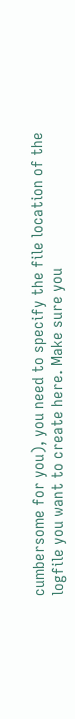cumbersome for you), you need to specify the file location of the logfile you want to create here. Make sure you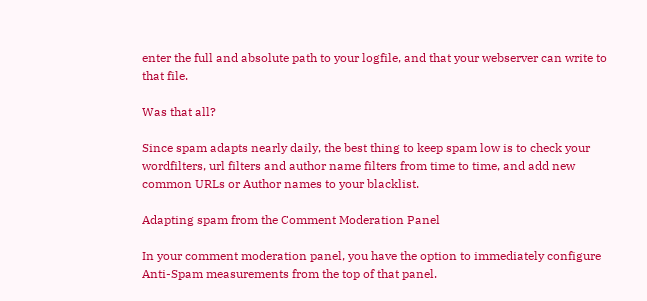enter the full and absolute path to your logfile, and that your webserver can write to that file.

Was that all?

Since spam adapts nearly daily, the best thing to keep spam low is to check your wordfilters, url filters and author name filters from time to time, and add new common URLs or Author names to your blacklist.

Adapting spam from the Comment Moderation Panel

In your comment moderation panel, you have the option to immediately configure Anti-Spam measurements from the top of that panel.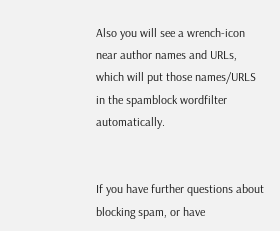Also you will see a wrench-icon near author names and URLs, which will put those names/URLS in the spamblock wordfilter automatically.


If you have further questions about blocking spam, or have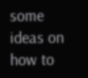some ideas on how to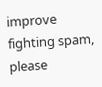improve fighting spam, please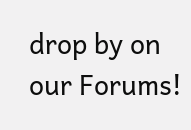drop by on our Forums!